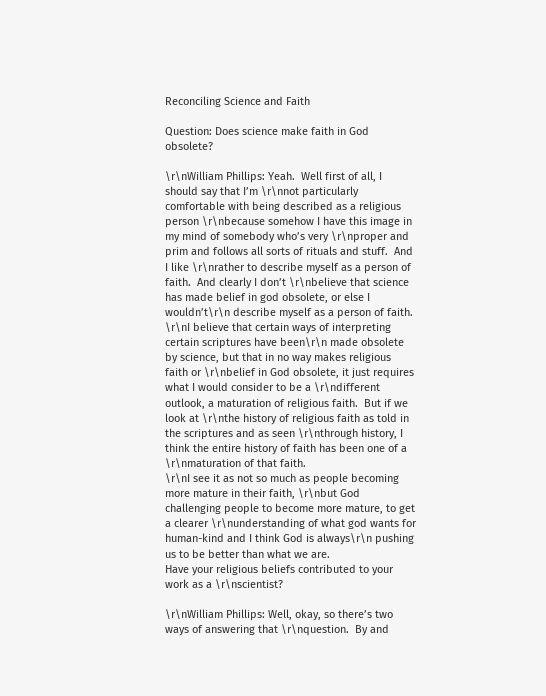Reconciling Science and Faith

Question: Does science make faith in God obsolete?

\r\nWilliam Phillips: Yeah.  Well first of all, I should say that I’m \r\nnot particularly comfortable with being described as a religious person \r\nbecause somehow I have this image in my mind of somebody who’s very \r\nproper and prim and follows all sorts of rituals and stuff.  And I like \r\nrather to describe myself as a person of faith.  And clearly I don’t \r\nbelieve that science has made belief in god obsolete, or else I wouldn’t\r\n describe myself as a person of faith.
\r\nI believe that certain ways of interpreting certain scriptures have been\r\n made obsolete by science, but that in no way makes religious faith or \r\nbelief in God obsolete, it just requires what I would consider to be a \r\ndifferent outlook, a maturation of religious faith.  But if we look at \r\nthe history of religious faith as told in the scriptures and as seen \r\nthrough history, I think the entire history of faith has been one of a \r\nmaturation of that faith.
\r\nI see it as not so much as people becoming more mature in their faith, \r\nbut God challenging people to become more mature, to get a clearer \r\nunderstanding of what god wants for human-kind and I think God is always\r\n pushing us to be better than what we are.
Have your religious beliefs contributed to your work as a \r\nscientist?

\r\nWilliam Phillips: Well, okay, so there’s two ways of answering that \r\nquestion.  By and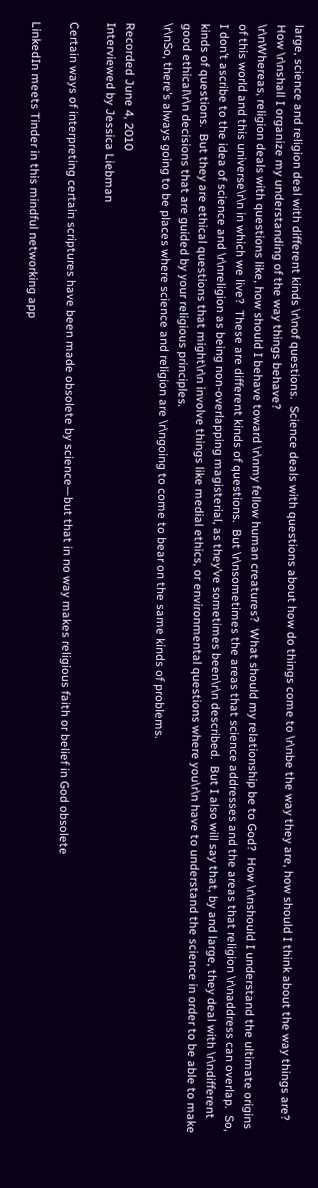large, science and religion deal with different kinds \r\nof questions.  Science deals with questions about how do things come to \r\nbe the way they are, how should I think about the way things are?  How \r\nshall I organize my understanding of the way things behave?
\r\nWhereas, religion deals with questions like, how should I behave toward \r\nmy fellow human creatures?  What should my relationship be to God?  How \r\nshould I understand the ultimate origins of this world and this universe\r\n in which we live?  These are different kinds of questions.  But \r\nsometimes the areas that science addresses and the areas that religion \r\naddress can overlap.  So, I don’t ascribe to the idea of science and \r\nreligion as being non-overlapping magisterial, as they’ve sometimes been\r\n described.  But I also will say that, by and large, they deal with \r\ndifferent kinds of questions.  But they are ethical questions that might\r\n involve things like medial ethics, or environmental questions where you\r\n have to understand the science in order to be able to make good ethical\r\n decisions that are guided by your religious principles.
\r\nSo, there’s always going to be places where science and religion are \r\ngoing to come to bear on the same kinds of problems.

Recorded June 4, 2010
Interviewed by Jessica Liebman

Certain ways of interpreting certain scriptures have been made obsolete by science—but that in no way makes religious faith or belief in God obsolete

LinkedIn meets Tinder in this mindful networking app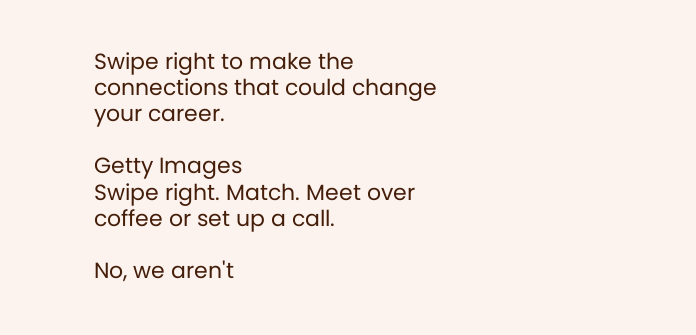Swipe right to make the connections that could change your career.

Getty Images
Swipe right. Match. Meet over coffee or set up a call.

No, we aren't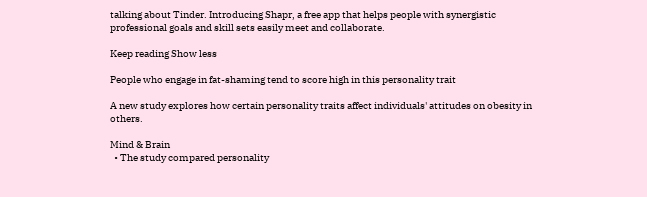talking about Tinder. Introducing Shapr, a free app that helps people with synergistic professional goals and skill sets easily meet and collaborate.

Keep reading Show less

People who engage in fat-shaming tend to score high in this personality trait

A new study explores how certain personality traits affect individuals' attitudes on obesity in others.

Mind & Brain
  • The study compared personality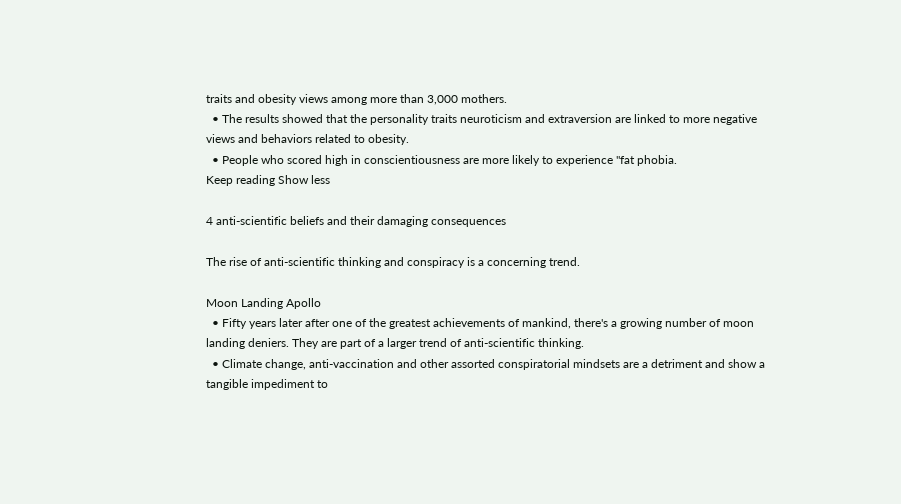traits and obesity views among more than 3,000 mothers.
  • The results showed that the personality traits neuroticism and extraversion are linked to more negative views and behaviors related to obesity.
  • People who scored high in conscientiousness are more likely to experience "fat phobia.
Keep reading Show less

4 anti-scientific beliefs and their damaging consequences

The rise of anti-scientific thinking and conspiracy is a concerning trend.

Moon Landing Apollo
  • Fifty years later after one of the greatest achievements of mankind, there's a growing number of moon landing deniers. They are part of a larger trend of anti-scientific thinking.
  • Climate change, anti-vaccination and other assorted conspiratorial mindsets are a detriment and show a tangible impediment to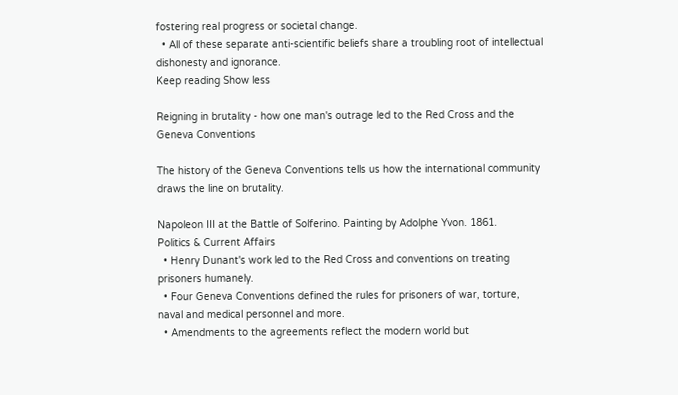fostering real progress or societal change.
  • All of these separate anti-scientific beliefs share a troubling root of intellectual dishonesty and ignorance.
Keep reading Show less

Reigning in brutality - how one man's outrage led to the Red Cross and the Geneva Conventions

The history of the Geneva Conventions tells us how the international community draws the line on brutality.

Napoleon III at the Battle of Solferino. Painting by Adolphe Yvon. 1861.
Politics & Current Affairs
  • Henry Dunant's work led to the Red Cross and conventions on treating prisoners humanely.
  • Four Geneva Conventions defined the rules for prisoners of war, torture, naval and medical personnel and more.
  • Amendments to the agreements reflect the modern world but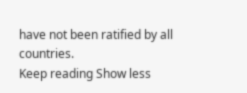have not been ratified by all countries.
Keep reading Show less